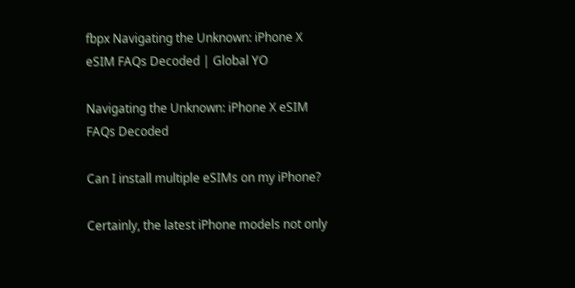fbpx Navigating the Unknown: iPhone X eSIM FAQs Decoded | Global YO

Navigating the Unknown: iPhone X eSIM FAQs Decoded

Can I install multiple eSIMs on my iPhone?

Certainly, the latest iPhone models not only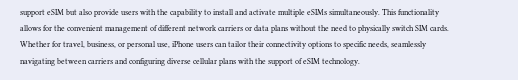support eSIM but also provide users with the capability to install and activate multiple eSIMs simultaneously. This functionality allows for the convenient management of different network carriers or data plans without the need to physically switch SIM cards. Whether for travel, business, or personal use, iPhone users can tailor their connectivity options to specific needs, seamlessly navigating between carriers and configuring diverse cellular plans with the support of eSIM technology.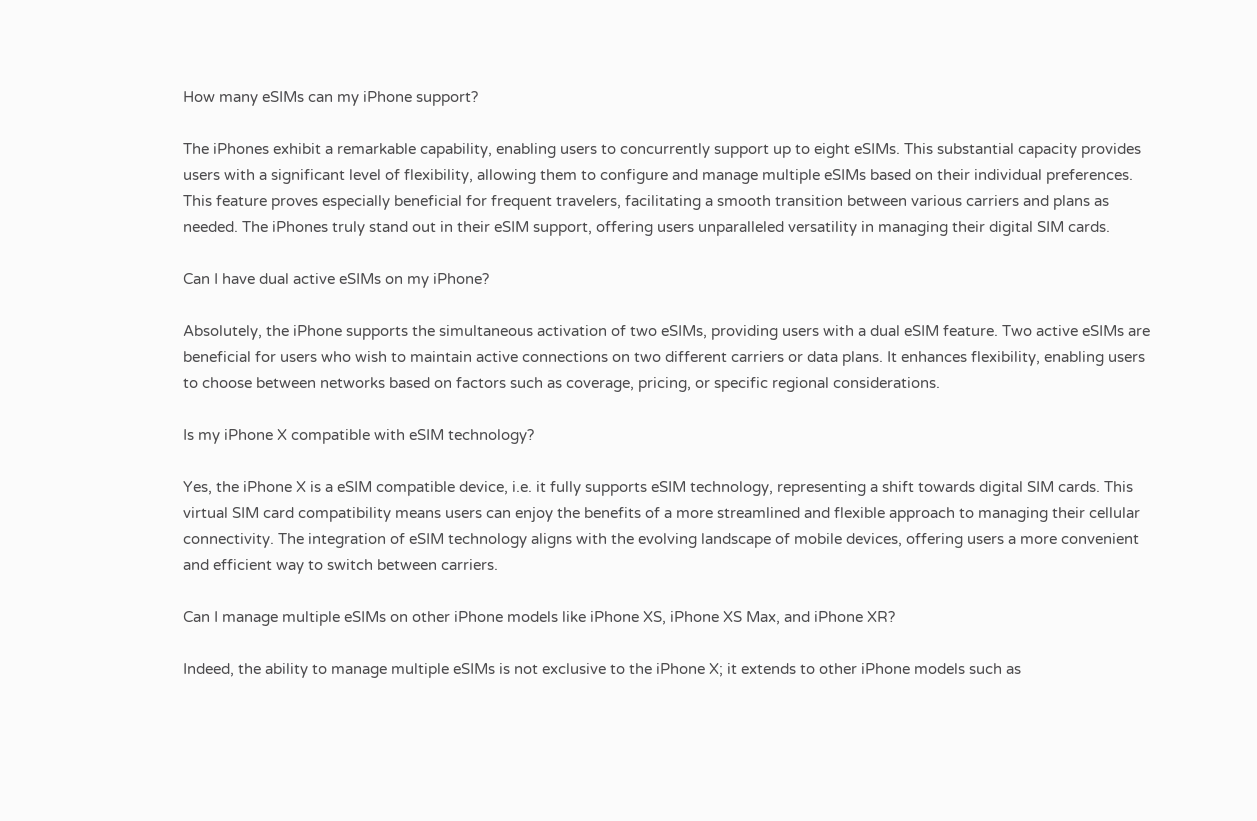How many eSIMs can my iPhone support?

The iPhones exhibit a remarkable capability, enabling users to concurrently support up to eight eSIMs. This substantial capacity provides users with a significant level of flexibility, allowing them to configure and manage multiple eSIMs based on their individual preferences. This feature proves especially beneficial for frequent travelers, facilitating a smooth transition between various carriers and plans as needed. The iPhones truly stand out in their eSIM support, offering users unparalleled versatility in managing their digital SIM cards.

Can I have dual active eSIMs on my iPhone?

Absolutely, the iPhone supports the simultaneous activation of two eSIMs, providing users with a dual eSIM feature. Two active eSIMs are beneficial for users who wish to maintain active connections on two different carriers or data plans. It enhances flexibility, enabling users to choose between networks based on factors such as coverage, pricing, or specific regional considerations.

Is my iPhone X compatible with eSIM technology?

Yes, the iPhone X is a eSIM compatible device, i.e. it fully supports eSIM technology, representing a shift towards digital SIM cards. This virtual SIM card compatibility means users can enjoy the benefits of a more streamlined and flexible approach to managing their cellular connectivity. The integration of eSIM technology aligns with the evolving landscape of mobile devices, offering users a more convenient and efficient way to switch between carriers.

Can I manage multiple eSIMs on other iPhone models like iPhone XS, iPhone XS Max, and iPhone XR?

Indeed, the ability to manage multiple eSIMs is not exclusive to the iPhone X; it extends to other iPhone models such as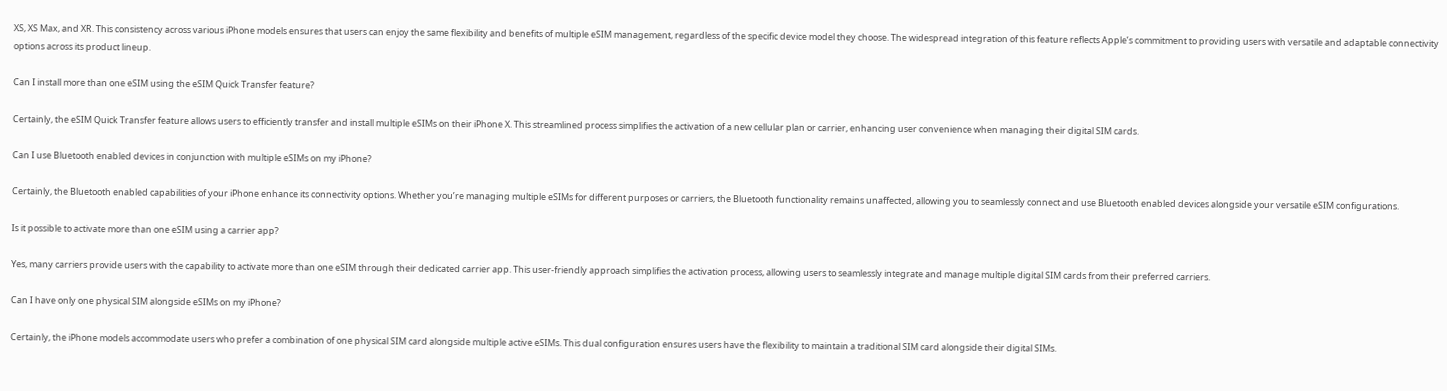XS, XS Max, and XR. This consistency across various iPhone models ensures that users can enjoy the same flexibility and benefits of multiple eSIM management, regardless of the specific device model they choose. The widespread integration of this feature reflects Apple’s commitment to providing users with versatile and adaptable connectivity options across its product lineup.

Can I install more than one eSIM using the eSIM Quick Transfer feature?

Certainly, the eSIM Quick Transfer feature allows users to efficiently transfer and install multiple eSIMs on their iPhone X. This streamlined process simplifies the activation of a new cellular plan or carrier, enhancing user convenience when managing their digital SIM cards.

Can I use Bluetooth enabled devices in conjunction with multiple eSIMs on my iPhone?

Certainly, the Bluetooth enabled capabilities of your iPhone enhance its connectivity options. Whether you’re managing multiple eSIMs for different purposes or carriers, the Bluetooth functionality remains unaffected, allowing you to seamlessly connect and use Bluetooth enabled devices alongside your versatile eSIM configurations.

Is it possible to activate more than one eSIM using a carrier app?

Yes, many carriers provide users with the capability to activate more than one eSIM through their dedicated carrier app. This user-friendly approach simplifies the activation process, allowing users to seamlessly integrate and manage multiple digital SIM cards from their preferred carriers.

Can I have only one physical SIM alongside eSIMs on my iPhone?

Certainly, the iPhone models accommodate users who prefer a combination of one physical SIM card alongside multiple active eSIMs. This dual configuration ensures users have the flexibility to maintain a traditional SIM card alongside their digital SIMs.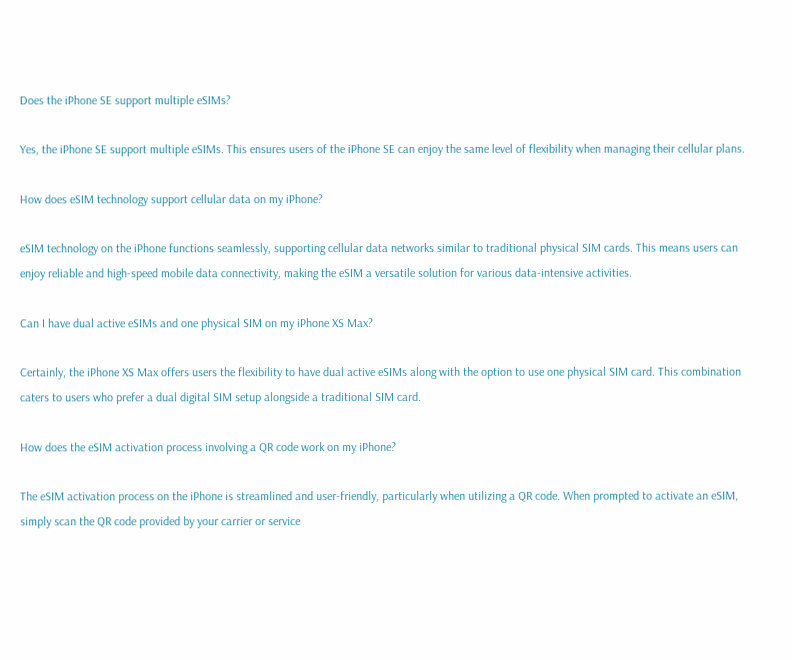Does the iPhone SE support multiple eSIMs?

Yes, the iPhone SE support multiple eSIMs. This ensures users of the iPhone SE can enjoy the same level of flexibility when managing their cellular plans.

How does eSIM technology support cellular data on my iPhone?

eSIM technology on the iPhone functions seamlessly, supporting cellular data networks similar to traditional physical SIM cards. This means users can enjoy reliable and high-speed mobile data connectivity, making the eSIM a versatile solution for various data-intensive activities.

Can I have dual active eSIMs and one physical SIM on my iPhone XS Max?

Certainly, the iPhone XS Max offers users the flexibility to have dual active eSIMs along with the option to use one physical SIM card. This combination caters to users who prefer a dual digital SIM setup alongside a traditional SIM card.

How does the eSIM activation process involving a QR code work on my iPhone?

The eSIM activation process on the iPhone is streamlined and user-friendly, particularly when utilizing a QR code. When prompted to activate an eSIM, simply scan the QR code provided by your carrier or service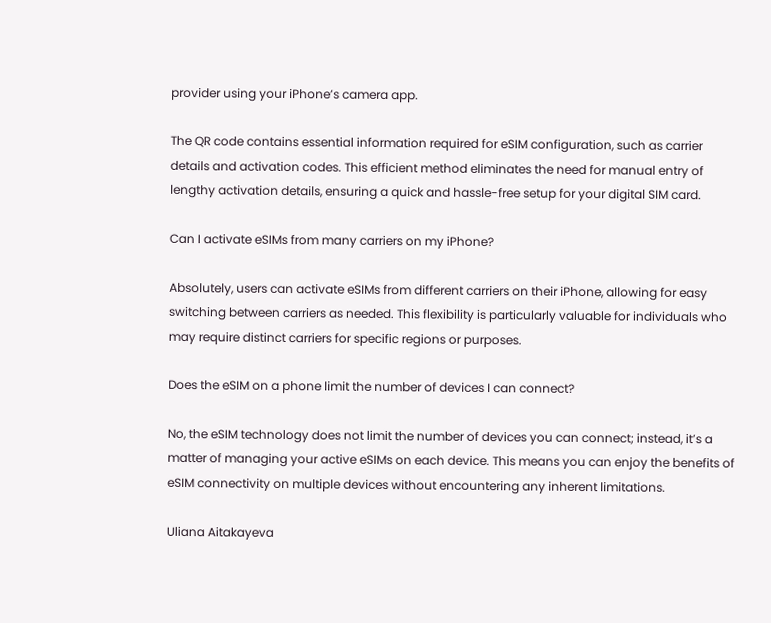provider using your iPhone’s camera app.

The QR code contains essential information required for eSIM configuration, such as carrier details and activation codes. This efficient method eliminates the need for manual entry of lengthy activation details, ensuring a quick and hassle-free setup for your digital SIM card.

Can I activate eSIMs from many carriers on my iPhone?

Absolutely, users can activate eSIMs from different carriers on their iPhone, allowing for easy switching between carriers as needed. This flexibility is particularly valuable for individuals who may require distinct carriers for specific regions or purposes.

Does the eSIM on a phone limit the number of devices I can connect?

No, the eSIM technology does not limit the number of devices you can connect; instead, it’s a matter of managing your active eSIMs on each device. This means you can enjoy the benefits of eSIM connectivity on multiple devices without encountering any inherent limitations.

Uliana Aitakayeva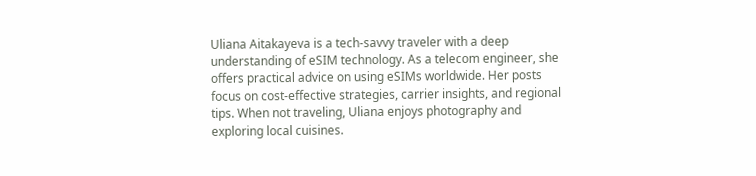Uliana Aitakayeva is a tech-savvy traveler with a deep understanding of eSIM technology. As a telecom engineer, she offers practical advice on using eSIMs worldwide. Her posts focus on cost-effective strategies, carrier insights, and regional tips. When not traveling, Uliana enjoys photography and exploring local cuisines.